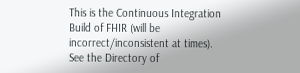This is the Continuous Integration Build of FHIR (will be incorrect/inconsistent at times).
See the Directory of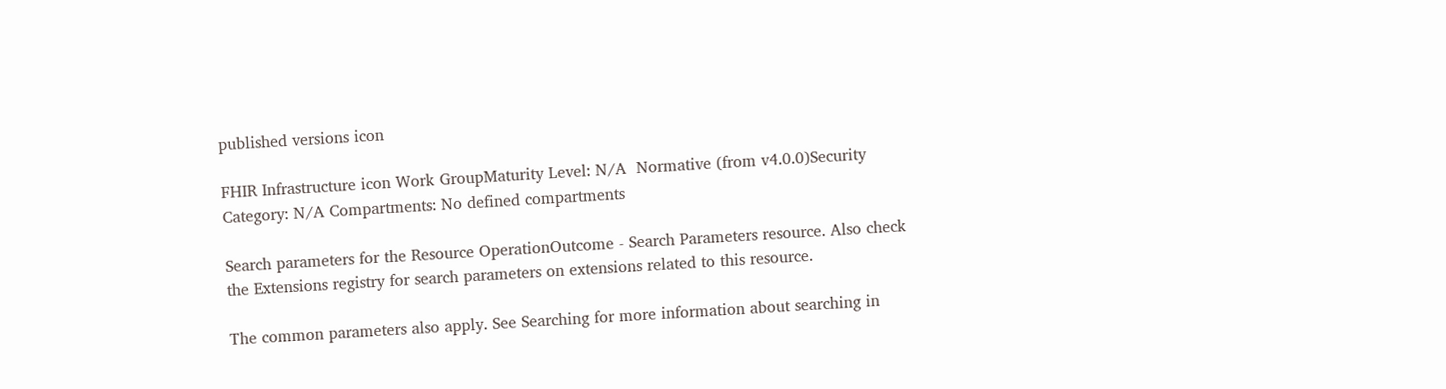published versions icon

FHIR Infrastructure icon Work GroupMaturity Level: N/A  Normative (from v4.0.0)Security Category: N/A Compartments: No defined compartments

Search parameters for the Resource OperationOutcome - Search Parameters resource. Also check the Extensions registry for search parameters on extensions related to this resource.

The common parameters also apply. See Searching for more information about searching in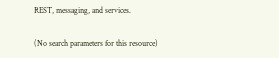REST, messaging, and services.

(No search parameters for this resource)